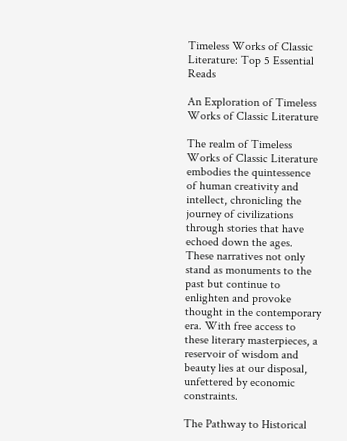Timeless Works of Classic Literature: Top 5 Essential Reads

An Exploration of Timeless Works of Classic Literature

The realm of Timeless Works of Classic Literature embodies the quintessence of human creativity and intellect, chronicling the journey of civilizations through stories that have echoed down the ages. These narratives not only stand as monuments to the past but continue to enlighten and provoke thought in the contemporary era. With free access to these literary masterpieces, a reservoir of wisdom and beauty lies at our disposal, unfettered by economic constraints.

The Pathway to Historical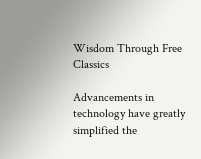Wisdom Through Free Classics

Advancements in technology have greatly simplified the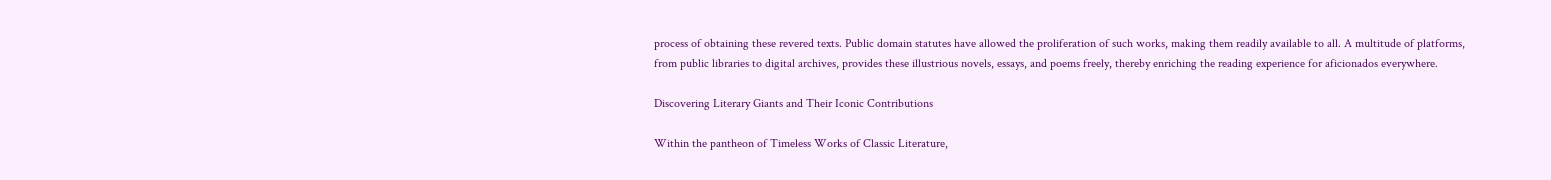process of obtaining these revered texts. Public domain statutes have allowed the proliferation of such works, making them readily available to all. A multitude of platforms, from public libraries to digital archives, provides these illustrious novels, essays, and poems freely, thereby enriching the reading experience for aficionados everywhere.

Discovering Literary Giants and Their Iconic Contributions

Within the pantheon of Timeless Works of Classic Literature,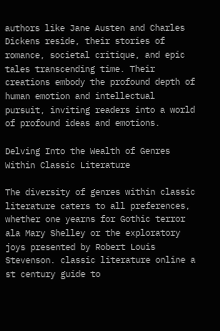authors like Jane Austen and Charles Dickens reside, their stories of romance, societal critique, and epic tales transcending time. Their creations embody the profound depth of human emotion and intellectual pursuit, inviting readers into a world of profound ideas and emotions.

Delving Into the Wealth of Genres Within Classic Literature

The diversity of genres within classic literature caters to all preferences, whether one yearns for Gothic terror ala Mary Shelley or the exploratory joys presented by Robert Louis Stevenson. classic literature online a st century guide to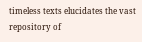timeless texts elucidates the vast repository of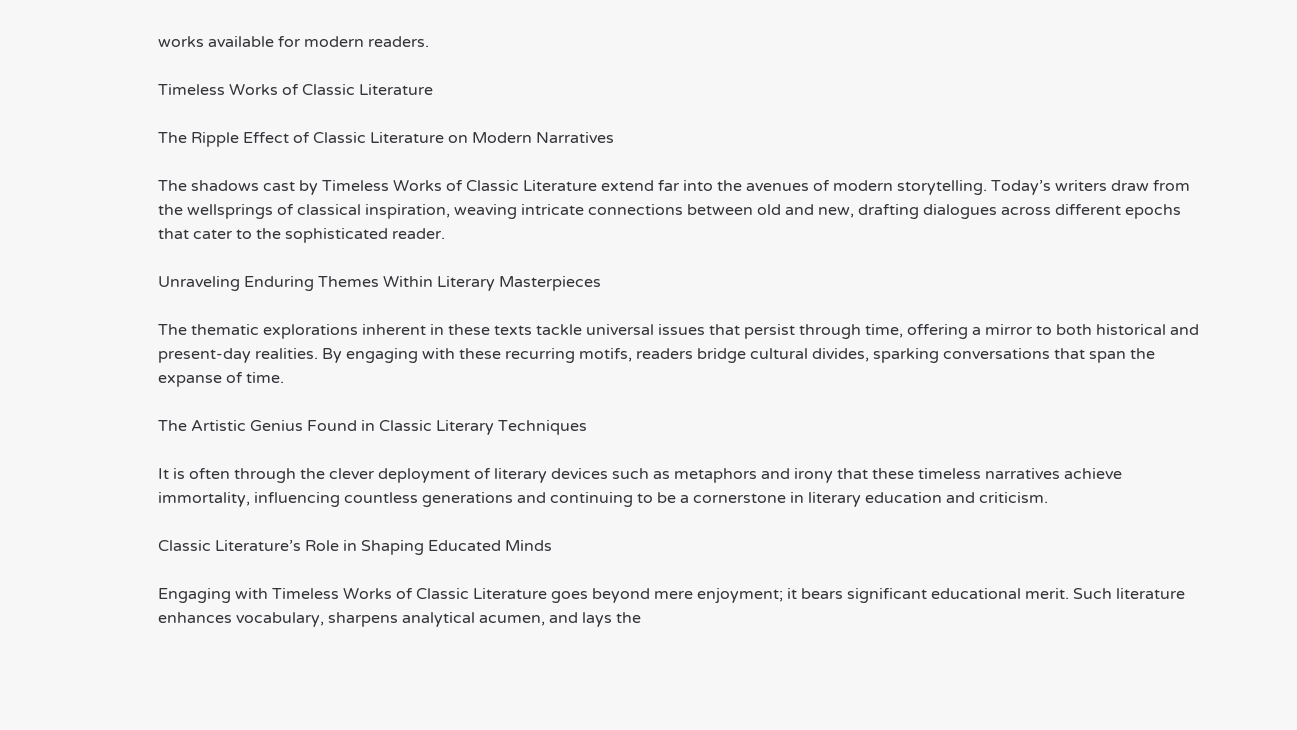works available for modern readers.

Timeless Works of Classic Literature

The Ripple Effect of Classic Literature on Modern Narratives

The shadows cast by Timeless Works of Classic Literature extend far into the avenues of modern storytelling. Today’s writers draw from the wellsprings of classical inspiration, weaving intricate connections between old and new, drafting dialogues across different epochs that cater to the sophisticated reader.

Unraveling Enduring Themes Within Literary Masterpieces

The thematic explorations inherent in these texts tackle universal issues that persist through time, offering a mirror to both historical and present-day realities. By engaging with these recurring motifs, readers bridge cultural divides, sparking conversations that span the expanse of time.

The Artistic Genius Found in Classic Literary Techniques

It is often through the clever deployment of literary devices such as metaphors and irony that these timeless narratives achieve immortality, influencing countless generations and continuing to be a cornerstone in literary education and criticism.

Classic Literature’s Role in Shaping Educated Minds

Engaging with Timeless Works of Classic Literature goes beyond mere enjoyment; it bears significant educational merit. Such literature enhances vocabulary, sharpens analytical acumen, and lays the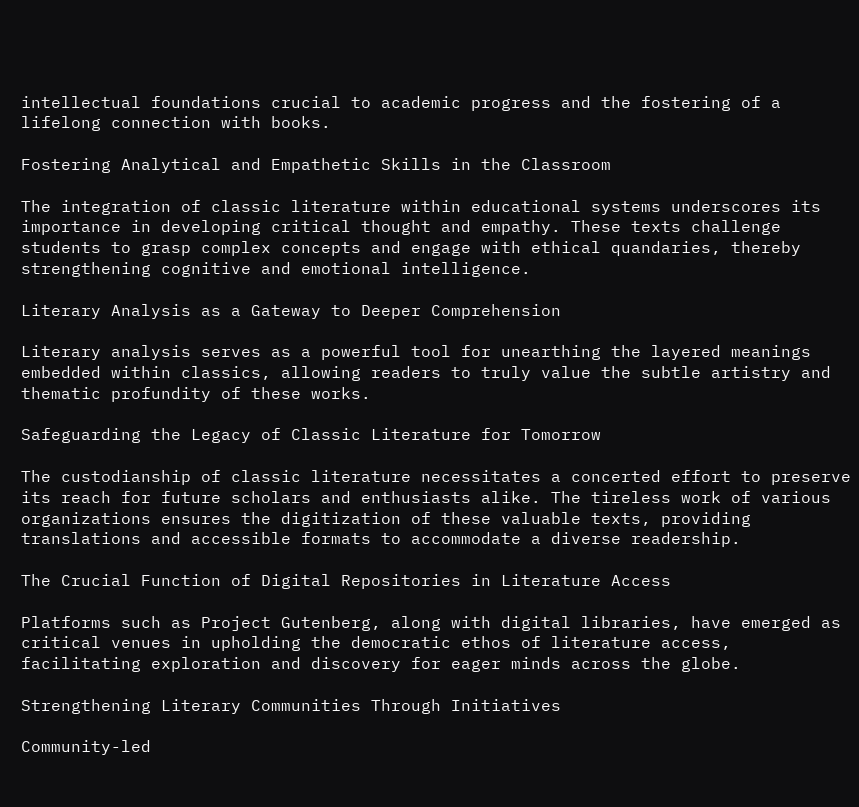intellectual foundations crucial to academic progress and the fostering of a lifelong connection with books.

Fostering Analytical and Empathetic Skills in the Classroom

The integration of classic literature within educational systems underscores its importance in developing critical thought and empathy. These texts challenge students to grasp complex concepts and engage with ethical quandaries, thereby strengthening cognitive and emotional intelligence.

Literary Analysis as a Gateway to Deeper Comprehension

Literary analysis serves as a powerful tool for unearthing the layered meanings embedded within classics, allowing readers to truly value the subtle artistry and thematic profundity of these works.

Safeguarding the Legacy of Classic Literature for Tomorrow

The custodianship of classic literature necessitates a concerted effort to preserve its reach for future scholars and enthusiasts alike. The tireless work of various organizations ensures the digitization of these valuable texts, providing translations and accessible formats to accommodate a diverse readership.

The Crucial Function of Digital Repositories in Literature Access

Platforms such as Project Gutenberg, along with digital libraries, have emerged as critical venues in upholding the democratic ethos of literature access, facilitating exploration and discovery for eager minds across the globe.

Strengthening Literary Communities Through Initiatives

Community-led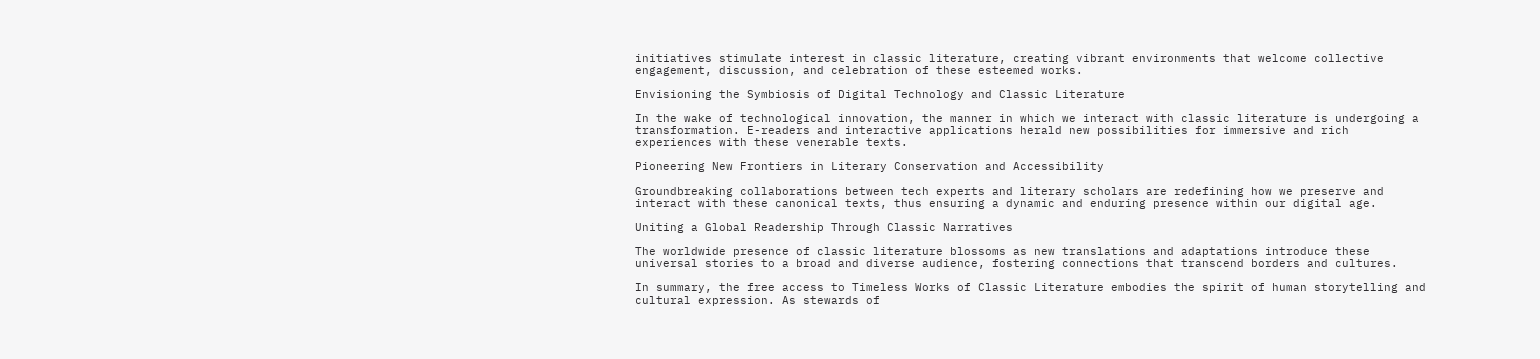initiatives stimulate interest in classic literature, creating vibrant environments that welcome collective engagement, discussion, and celebration of these esteemed works.

Envisioning the Symbiosis of Digital Technology and Classic Literature

In the wake of technological innovation, the manner in which we interact with classic literature is undergoing a transformation. E-readers and interactive applications herald new possibilities for immersive and rich experiences with these venerable texts.

Pioneering New Frontiers in Literary Conservation and Accessibility

Groundbreaking collaborations between tech experts and literary scholars are redefining how we preserve and interact with these canonical texts, thus ensuring a dynamic and enduring presence within our digital age.

Uniting a Global Readership Through Classic Narratives

The worldwide presence of classic literature blossoms as new translations and adaptations introduce these universal stories to a broad and diverse audience, fostering connections that transcend borders and cultures.

In summary, the free access to Timeless Works of Classic Literature embodies the spirit of human storytelling and cultural expression. As stewards of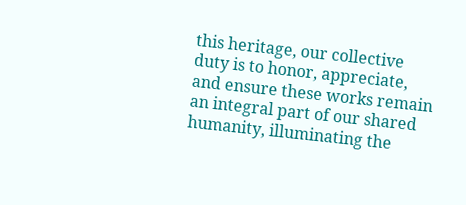this heritage, our collective duty is to honor, appreciate, and ensure these works remain an integral part of our shared humanity, illuminating the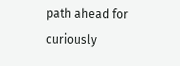path ahead for curiously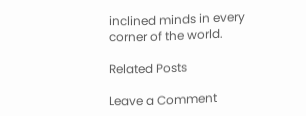inclined minds in every corner of the world.

Related Posts

Leave a Comment